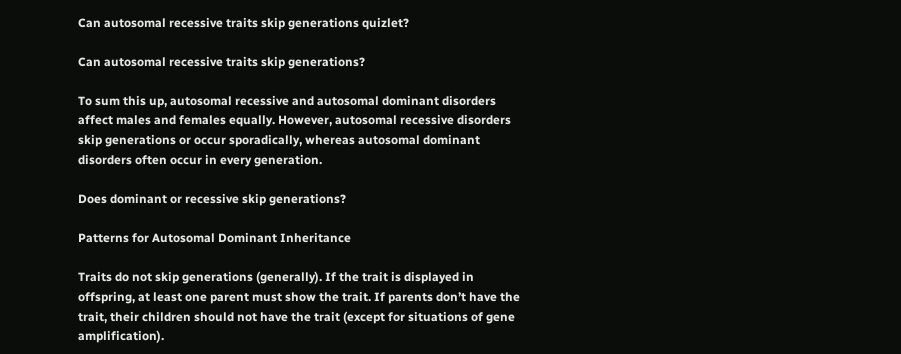Can autosomal recessive traits skip generations quizlet?

Can autosomal recessive traits skip generations?

To sum this up, autosomal recessive and autosomal dominant disorders affect males and females equally. However, autosomal recessive disorders skip generations or occur sporadically, whereas autosomal dominant disorders often occur in every generation.

Does dominant or recessive skip generations?

Patterns for Autosomal Dominant Inheritance

Traits do not skip generations (generally). If the trait is displayed in offspring, at least one parent must show the trait. If parents don’t have the trait, their children should not have the trait (except for situations of gene amplification).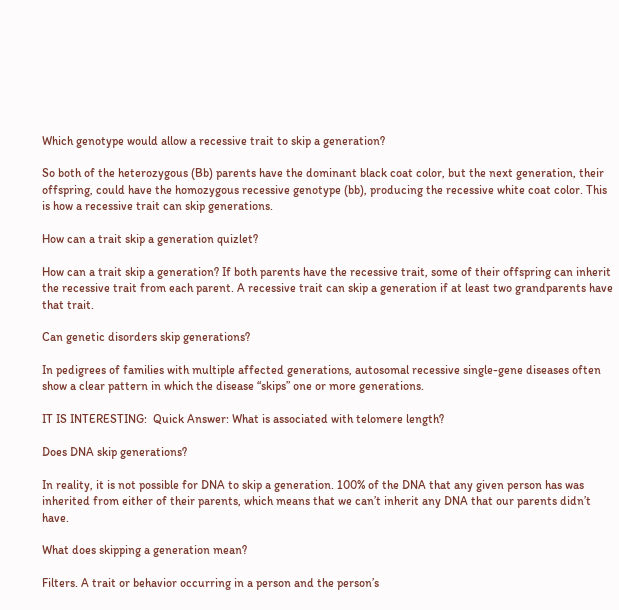Which genotype would allow a recessive trait to skip a generation?

So both of the heterozygous (Bb) parents have the dominant black coat color, but the next generation, their offspring, could have the homozygous recessive genotype (bb), producing the recessive white coat color. This is how a recessive trait can skip generations.

How can a trait skip a generation quizlet?

How can a trait skip a generation? If both parents have the recessive trait, some of their offspring can inherit the recessive trait from each parent. A recessive trait can skip a generation if at least two grandparents have that trait.

Can genetic disorders skip generations?

In pedigrees of families with multiple affected generations, autosomal recessive single-gene diseases often show a clear pattern in which the disease “skips” one or more generations.

IT IS INTERESTING:  Quick Answer: What is associated with telomere length?

Does DNA skip generations?

In reality, it is not possible for DNA to skip a generation. 100% of the DNA that any given person has was inherited from either of their parents, which means that we can’t inherit any DNA that our parents didn’t have.

What does skipping a generation mean?

Filters. A trait or behavior occurring in a person and the person’s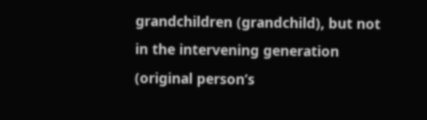grandchildren (grandchild), but not in the intervening generation (original person’s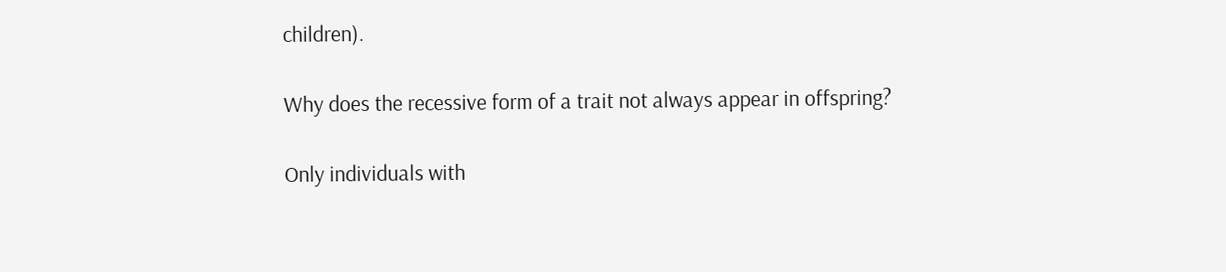children).

Why does the recessive form of a trait not always appear in offspring?

Only individuals with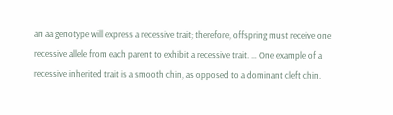an aa genotype will express a recessive trait; therefore, offspring must receive one recessive allele from each parent to exhibit a recessive trait. … One example of a recessive inherited trait is a smooth chin, as opposed to a dominant cleft chin.